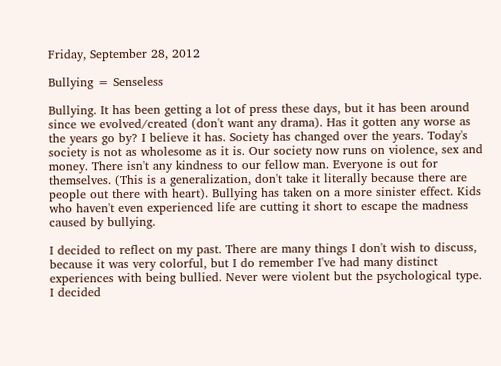Friday, September 28, 2012

Bullying = Senseless

Bullying. It has been getting a lot of press these days, but it has been around since we evolved/created (don't want any drama). Has it gotten any worse as the years go by? I believe it has. Society has changed over the years. Today's society is not as wholesome as it is. Our society now runs on violence, sex and money. There isn't any kindness to our fellow man. Everyone is out for themselves. (This is a generalization, don't take it literally because there are people out there with heart). Bullying has taken on a more sinister effect. Kids who haven't even experienced life are cutting it short to escape the madness caused by bullying.

I decided to reflect on my past. There are many things I don't wish to discuss, because it was very colorful, but I do remember I've had many distinct experiences with being bullied. Never were violent but the psychological type. I decided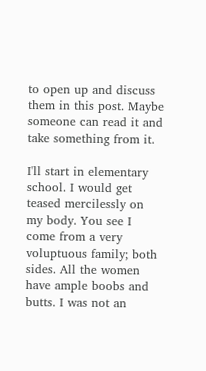to open up and discuss them in this post. Maybe someone can read it and take something from it.

I'll start in elementary school. I would get teased mercilessly on my body. You see I come from a very voluptuous family; both sides. All the women have ample boobs and butts. I was not an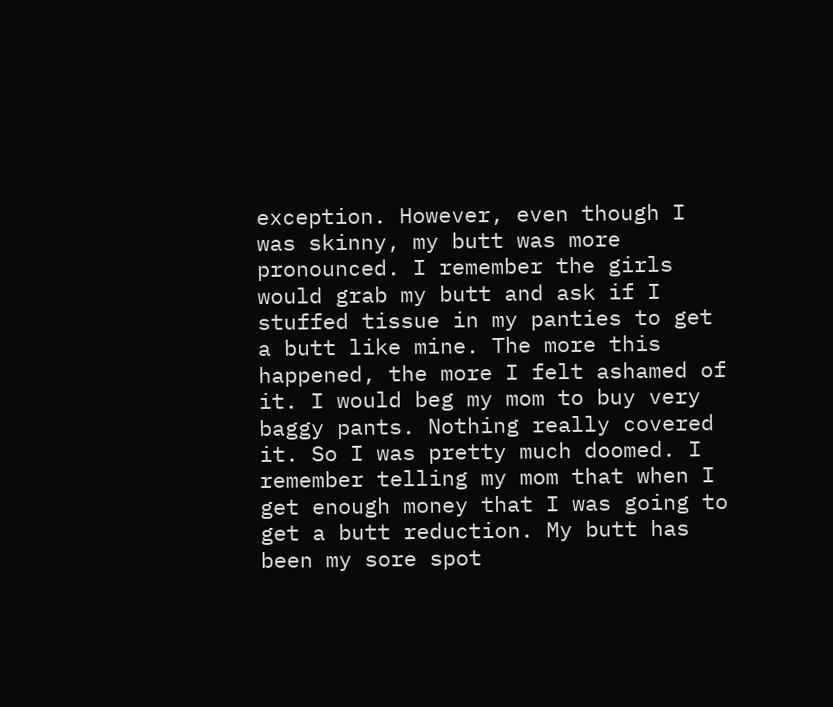exception. However, even though I was skinny, my butt was more pronounced. I remember the girls would grab my butt and ask if I stuffed tissue in my panties to get a butt like mine. The more this happened, the more I felt ashamed of it. I would beg my mom to buy very baggy pants. Nothing really covered it. So I was pretty much doomed. I remember telling my mom that when I get enough money that I was going to get a butt reduction. My butt has been my sore spot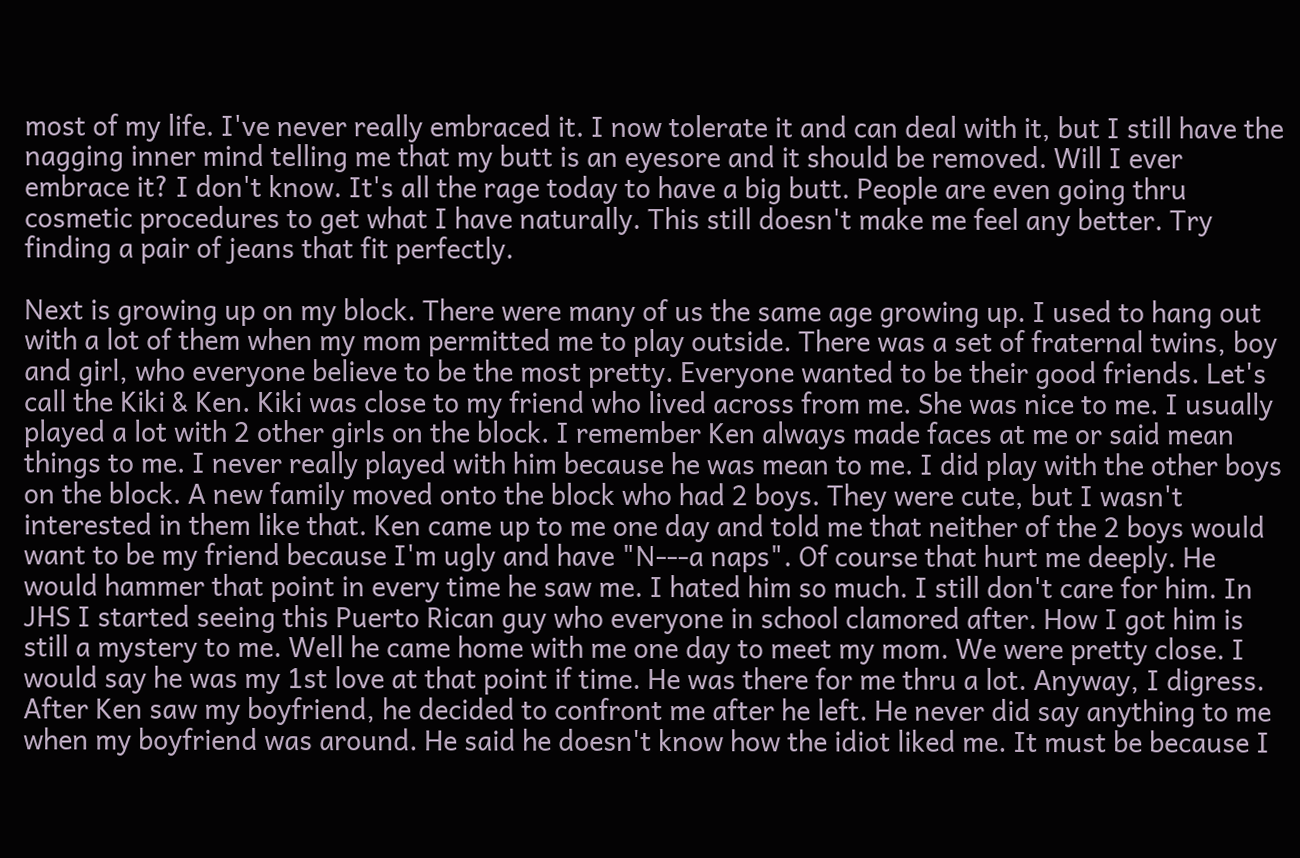most of my life. I've never really embraced it. I now tolerate it and can deal with it, but I still have the nagging inner mind telling me that my butt is an eyesore and it should be removed. Will I ever embrace it? I don't know. It's all the rage today to have a big butt. People are even going thru cosmetic procedures to get what I have naturally. This still doesn't make me feel any better. Try finding a pair of jeans that fit perfectly.

Next is growing up on my block. There were many of us the same age growing up. I used to hang out with a lot of them when my mom permitted me to play outside. There was a set of fraternal twins, boy and girl, who everyone believe to be the most pretty. Everyone wanted to be their good friends. Let's call the Kiki & Ken. Kiki was close to my friend who lived across from me. She was nice to me. I usually played a lot with 2 other girls on the block. I remember Ken always made faces at me or said mean things to me. I never really played with him because he was mean to me. I did play with the other boys on the block. A new family moved onto the block who had 2 boys. They were cute, but I wasn't interested in them like that. Ken came up to me one day and told me that neither of the 2 boys would want to be my friend because I'm ugly and have "N---a naps". Of course that hurt me deeply. He would hammer that point in every time he saw me. I hated him so much. I still don't care for him. In JHS I started seeing this Puerto Rican guy who everyone in school clamored after. How I got him is still a mystery to me. Well he came home with me one day to meet my mom. We were pretty close. I would say he was my 1st love at that point if time. He was there for me thru a lot. Anyway, I digress. After Ken saw my boyfriend, he decided to confront me after he left. He never did say anything to me when my boyfriend was around. He said he doesn't know how the idiot liked me. It must be because I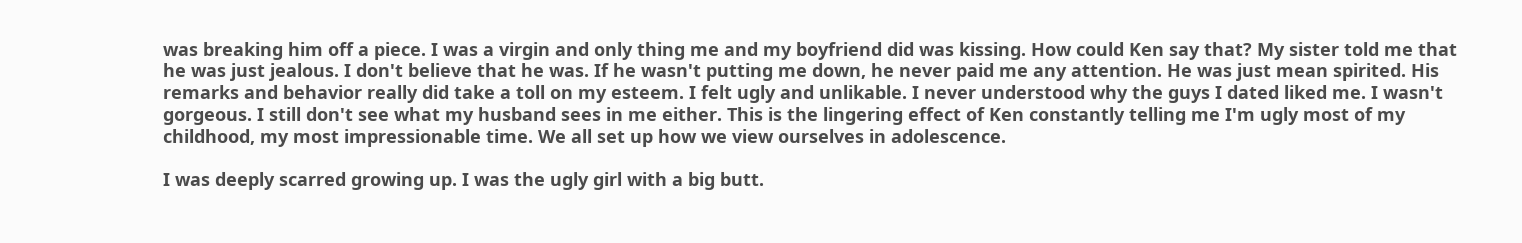was breaking him off a piece. I was a virgin and only thing me and my boyfriend did was kissing. How could Ken say that? My sister told me that he was just jealous. I don't believe that he was. If he wasn't putting me down, he never paid me any attention. He was just mean spirited. His remarks and behavior really did take a toll on my esteem. I felt ugly and unlikable. I never understood why the guys I dated liked me. I wasn't gorgeous. I still don't see what my husband sees in me either. This is the lingering effect of Ken constantly telling me I'm ugly most of my childhood, my most impressionable time. We all set up how we view ourselves in adolescence.

I was deeply scarred growing up. I was the ugly girl with a big butt.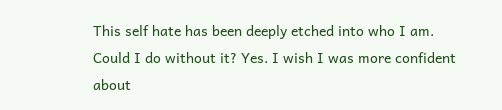This self hate has been deeply etched into who I am. Could I do without it? Yes. I wish I was more confident about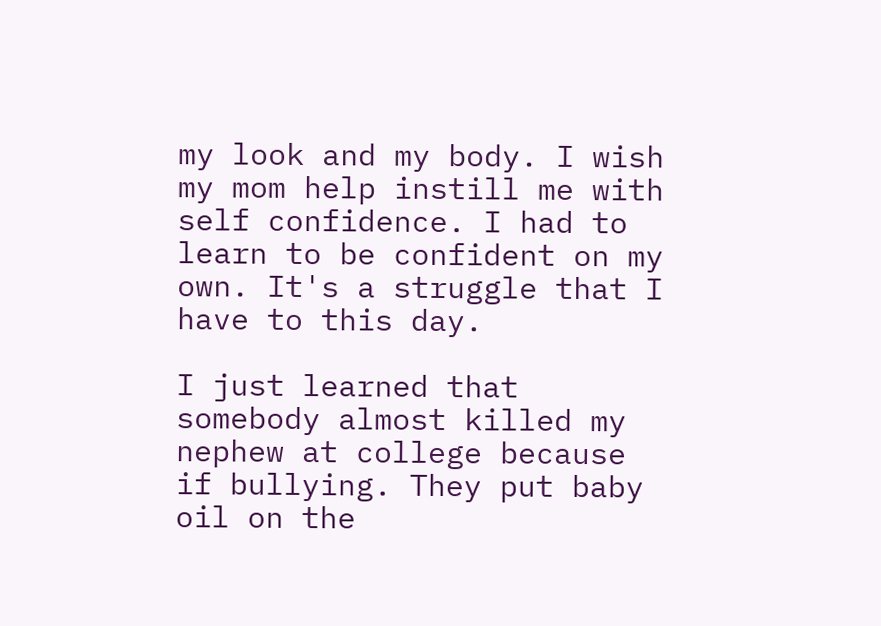my look and my body. I wish my mom help instill me with self confidence. I had to learn to be confident on my own. It's a struggle that I have to this day.

I just learned that somebody almost killed my nephew at college because if bullying. They put baby oil on the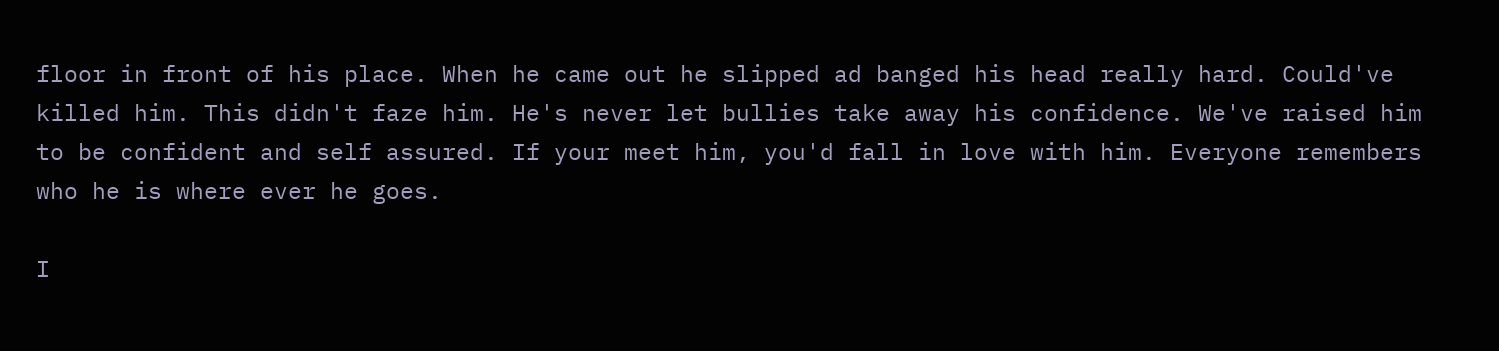floor in front of his place. When he came out he slipped ad banged his head really hard. Could've killed him. This didn't faze him. He's never let bullies take away his confidence. We've raised him to be confident and self assured. If your meet him, you'd fall in love with him. Everyone remembers who he is where ever he goes.

I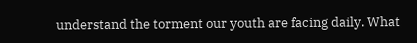understand the torment our youth are facing daily. What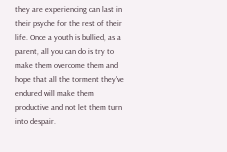they are experiencing can last in their psyche for the rest of their life. Once a youth is bullied, as a parent, all you can do is try to make them overcome them and hope that all the torment they've endured will make them productive and not let them turn into despair.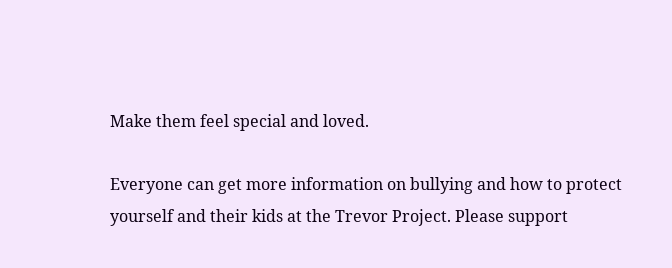Make them feel special and loved.

Everyone can get more information on bullying and how to protect yourself and their kids at the Trevor Project. Please support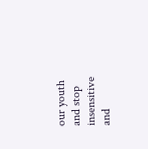our youth and stop insensitive and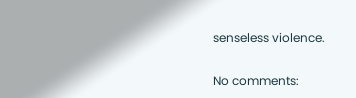senseless violence.

No comments: